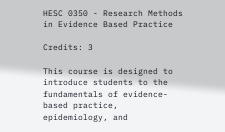HESC 0350 - Research Methods in Evidence Based Practice

Credits: 3

This course is designed to introduce students to the fundamentals of evidence-based practice, epidemiology, and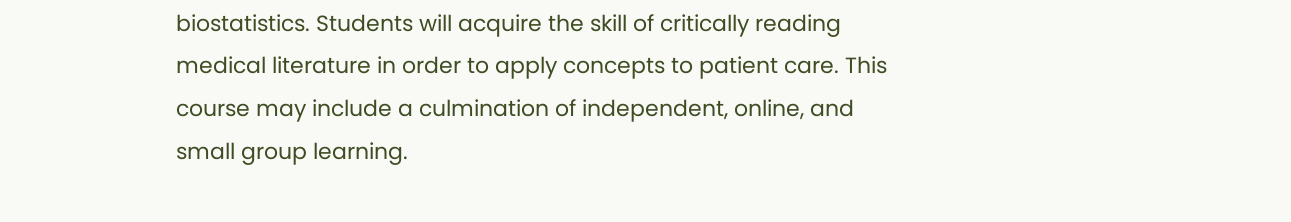biostatistics. Students will acquire the skill of critically reading medical literature in order to apply concepts to patient care. This course may include a culmination of independent, online, and small group learning.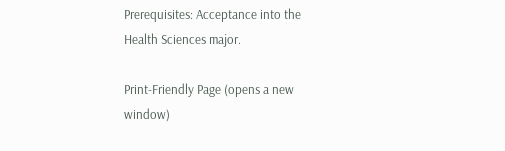Prerequisites: Acceptance into the Health Sciences major.

Print-Friendly Page (opens a new window)